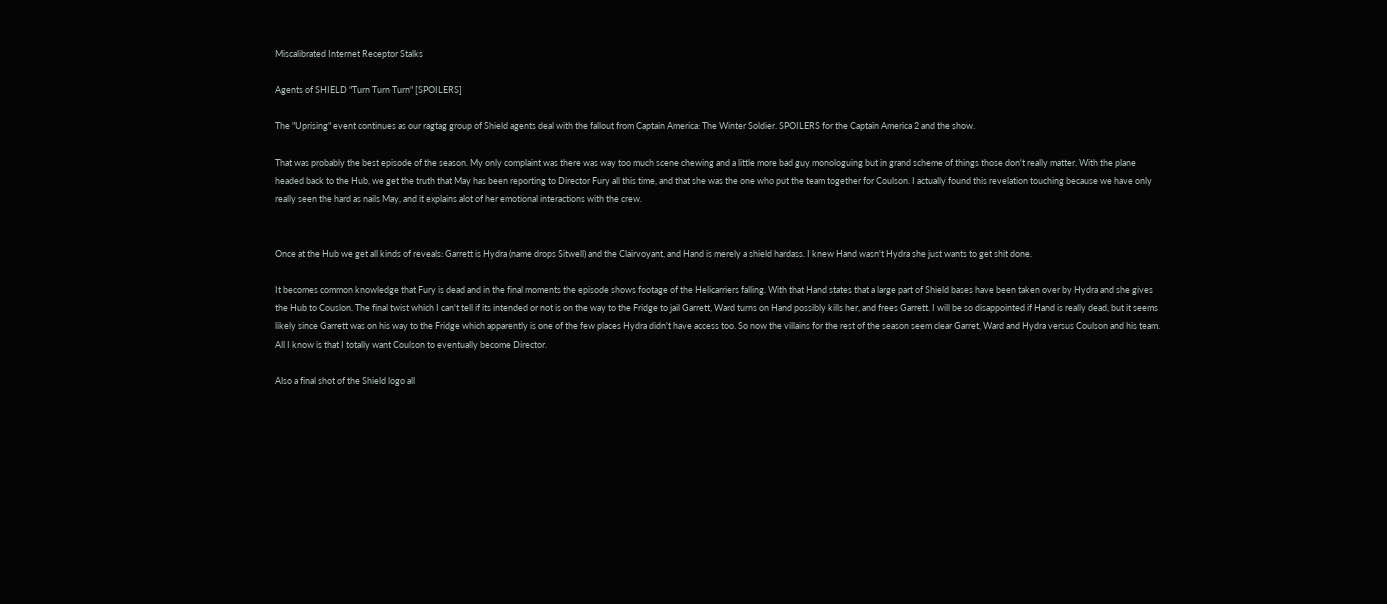Miscalibrated Internet Receptor Stalks

Agents of SHIELD "Turn Turn Turn" [SPOILERS]

The "Uprising" event continues as our ragtag group of Shield agents deal with the fallout from Captain America: The Winter Soldier. SPOILERS for the Captain America 2 and the show.

That was probably the best episode of the season. My only complaint was there was way too much scene chewing and a little more bad guy monologuing but in grand scheme of things those don't really matter. With the plane headed back to the Hub, we get the truth that May has been reporting to Director Fury all this time, and that she was the one who put the team together for Coulson. I actually found this revelation touching because we have only really seen the hard as nails May, and it explains alot of her emotional interactions with the crew.


Once at the Hub we get all kinds of reveals: Garrett is Hydra (name drops Sitwell) and the Clairvoyant, and Hand is merely a shield hardass. I knew Hand wasn't Hydra she just wants to get shit done.

It becomes common knowledge that Fury is dead and in the final moments the episode shows footage of the Helicarriers falling. With that Hand states that a large part of Shield bases have been taken over by Hydra and she gives the Hub to Couslon. The final twist which I can't tell if its intended or not is on the way to the Fridge to jail Garrett, Ward turns on Hand possibly kills her, and frees Garrett. I will be so disappointed if Hand is really dead, but it seems likely since Garrett was on his way to the Fridge which apparently is one of the few places Hydra didn't have access too. So now the villains for the rest of the season seem clear Garret, Ward and Hydra versus Coulson and his team. All I know is that I totally want Coulson to eventually become Director.

Also a final shot of the Shield logo all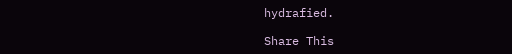hydrafied.

Share This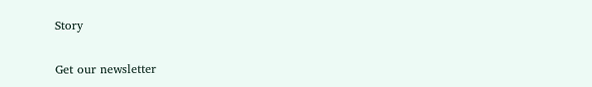Story

Get our newsletter